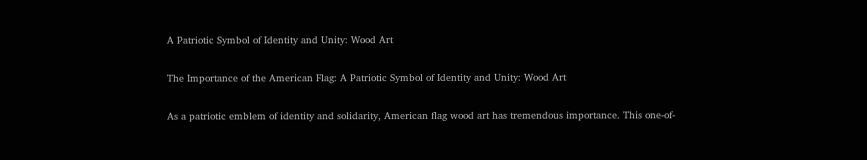A Patriotic Symbol of Identity and Unity: Wood Art

The Importance of the American Flag: A Patriotic Symbol of Identity and Unity: Wood Art

As a patriotic emblem of identity and solidarity, American flag wood art has tremendous importance. This one-of-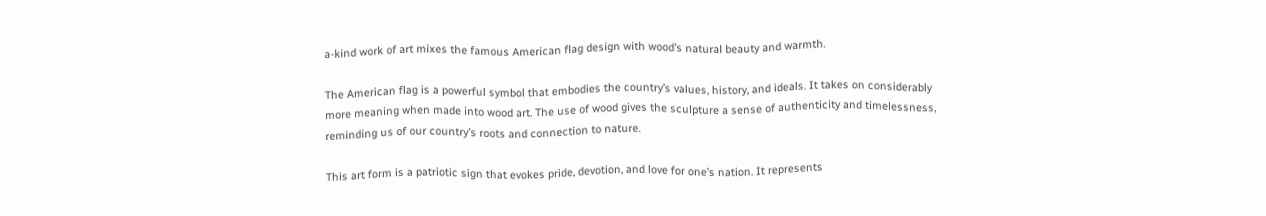a-kind work of art mixes the famous American flag design with wood’s natural beauty and warmth.

The American flag is a powerful symbol that embodies the country’s values, history, and ideals. It takes on considerably more meaning when made into wood art. The use of wood gives the sculpture a sense of authenticity and timelessness, reminding us of our country’s roots and connection to nature.

This art form is a patriotic sign that evokes pride, devotion, and love for one’s nation. It represents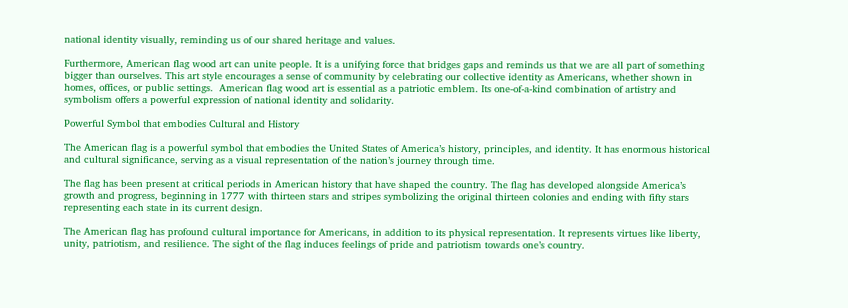national identity visually, reminding us of our shared heritage and values.

Furthermore, American flag wood art can unite people. It is a unifying force that bridges gaps and reminds us that we are all part of something bigger than ourselves. This art style encourages a sense of community by celebrating our collective identity as Americans, whether shown in homes, offices, or public settings.  American flag wood art is essential as a patriotic emblem. Its one-of-a-kind combination of artistry and symbolism offers a powerful expression of national identity and solidarity.

Powerful Symbol that embodies Cultural and History

The American flag is a powerful symbol that embodies the United States of America’s history, principles, and identity. It has enormous historical and cultural significance, serving as a visual representation of the nation’s journey through time.

The flag has been present at critical periods in American history that have shaped the country. The flag has developed alongside America’s growth and progress, beginning in 1777 with thirteen stars and stripes symbolizing the original thirteen colonies and ending with fifty stars representing each state in its current design.

The American flag has profound cultural importance for Americans, in addition to its physical representation. It represents virtues like liberty, unity, patriotism, and resilience. The sight of the flag induces feelings of pride and patriotism towards one’s country.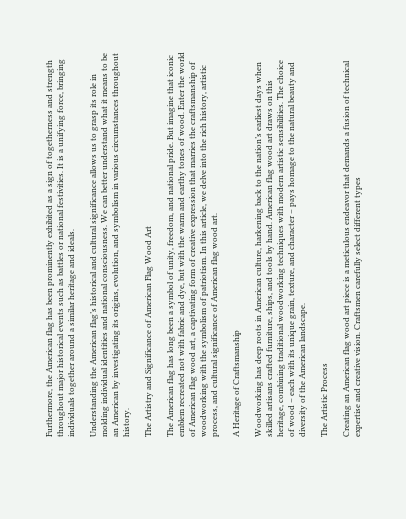Furthermore, the American flag has been prominently exhibited as a sign of togetherness and strength throughout major historical events such as battles or national festivities. It is a unifying force, bringing individuals together around a similar heritage and ideals.

Understanding the American flag’s historical and cultural significance allows us to grasp its role in molding individual identities and national consciousness. We can better understand what it means to be an American by investigating its origins, evolution, and symbolism in various circumstances throughout history.

The Artistry and Significance of American Flag Wood Art

The American flag has long been a symbol of unity, freedom, and national pride. But imagine that iconic emblem recreated not with fabric and dye, but with the warm and earthy tones of wood. Enter the world of American flag wood art, a captivating form of creative expression that marries the craftsmanship of woodworking with the symbolism of patriotism. In this article, we delve into the rich history, artistic process, and cultural significance of American flag wood art.

A Heritage of Craftsmanship

Woodworking has deep roots in American culture, harkening back to the nation’s earliest days when skilled artisans crafted furniture, ships, and tools by hand. American flag wood art draws on this heritage, combining traditional woodworking techniques with modern artistic sensibilities. The choice of wood – each with its unique grain, texture, and character – pays homage to the natural beauty and diversity of the American landscape.

The Artistic Process

Creating an American flag wood art piece is a meticulous endeavor that demands a fusion of technical expertise and creative vision. Craftsmen carefully select different types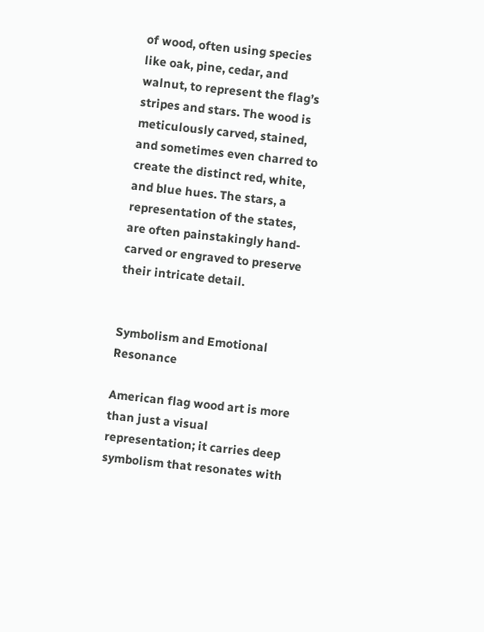of wood, often using species like oak, pine, cedar, and walnut, to represent the flag’s stripes and stars. The wood is meticulously carved, stained, and sometimes even charred to create the distinct red, white, and blue hues. The stars, a representation of the states, are often painstakingly hand-carved or engraved to preserve their intricate detail.


Symbolism and Emotional Resonance

American flag wood art is more than just a visual representation; it carries deep symbolism that resonates with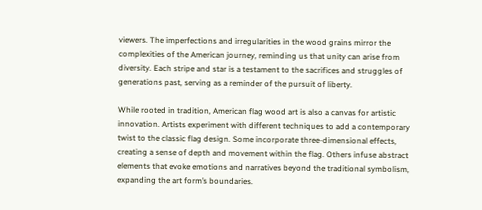viewers. The imperfections and irregularities in the wood grains mirror the complexities of the American journey, reminding us that unity can arise from diversity. Each stripe and star is a testament to the sacrifices and struggles of generations past, serving as a reminder of the pursuit of liberty.

While rooted in tradition, American flag wood art is also a canvas for artistic innovation. Artists experiment with different techniques to add a contemporary twist to the classic flag design. Some incorporate three-dimensional effects, creating a sense of depth and movement within the flag. Others infuse abstract elements that evoke emotions and narratives beyond the traditional symbolism, expanding the art form’s boundaries.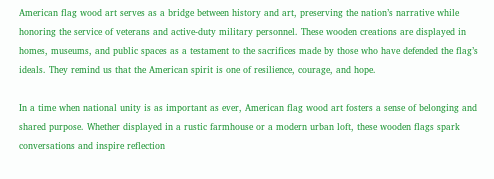American flag wood art serves as a bridge between history and art, preserving the nation’s narrative while honoring the service of veterans and active-duty military personnel. These wooden creations are displayed in homes, museums, and public spaces as a testament to the sacrifices made by those who have defended the flag’s ideals. They remind us that the American spirit is one of resilience, courage, and hope.

In a time when national unity is as important as ever, American flag wood art fosters a sense of belonging and shared purpose. Whether displayed in a rustic farmhouse or a modern urban loft, these wooden flags spark conversations and inspire reflection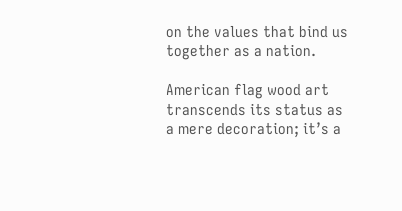on the values that bind us together as a nation.

American flag wood art transcends its status as a mere decoration; it’s a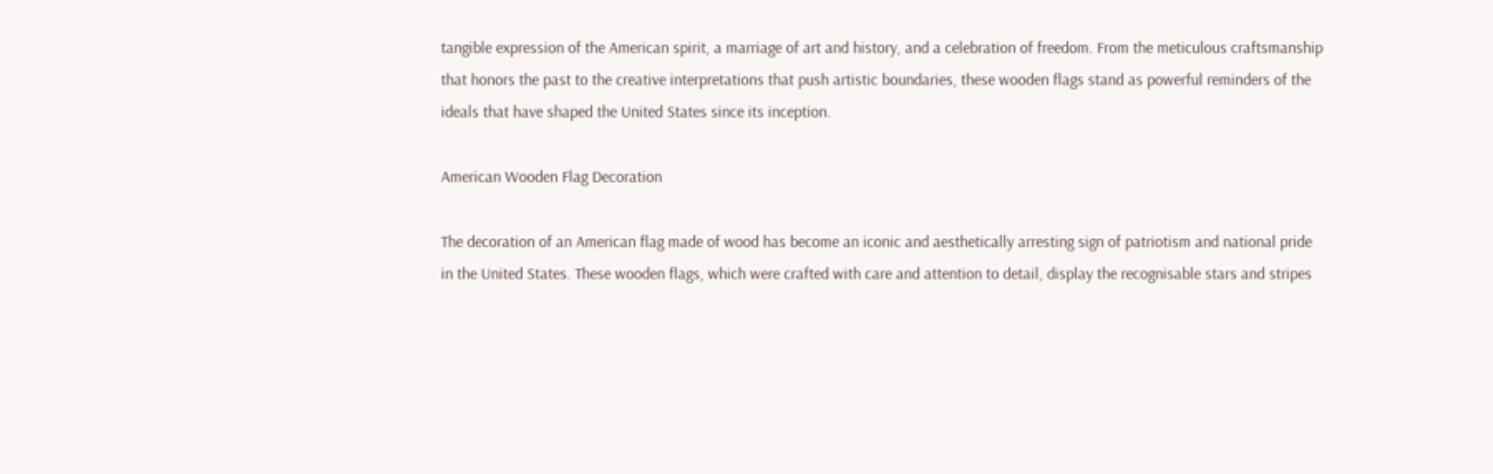tangible expression of the American spirit, a marriage of art and history, and a celebration of freedom. From the meticulous craftsmanship that honors the past to the creative interpretations that push artistic boundaries, these wooden flags stand as powerful reminders of the ideals that have shaped the United States since its inception.

American Wooden Flag Decoration

The decoration of an American flag made of wood has become an iconic and aesthetically arresting sign of patriotism and national pride in the United States. These wooden flags, which were crafted with care and attention to detail, display the recognisable stars and stripes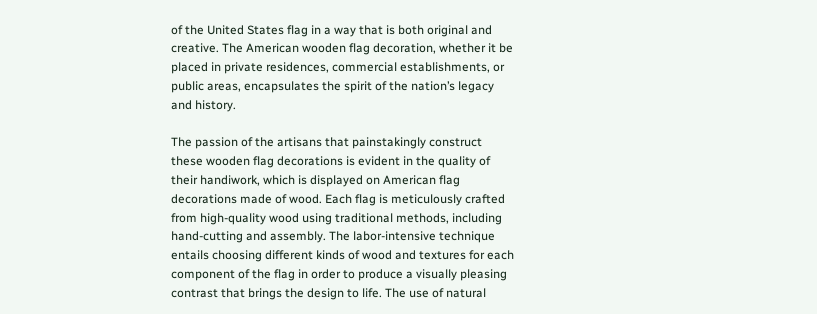of the United States flag in a way that is both original and creative. The American wooden flag decoration, whether it be placed in private residences, commercial establishments, or public areas, encapsulates the spirit of the nation’s legacy and history.

The passion of the artisans that painstakingly construct these wooden flag decorations is evident in the quality of their handiwork, which is displayed on American flag decorations made of wood. Each flag is meticulously crafted from high-quality wood using traditional methods, including hand-cutting and assembly. The labor-intensive technique entails choosing different kinds of wood and textures for each component of the flag in order to produce a visually pleasing contrast that brings the design to life. The use of natural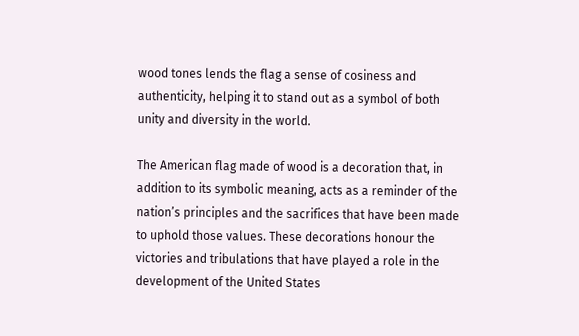wood tones lends the flag a sense of cosiness and authenticity, helping it to stand out as a symbol of both unity and diversity in the world.

The American flag made of wood is a decoration that, in addition to its symbolic meaning, acts as a reminder of the nation’s principles and the sacrifices that have been made to uphold those values. These decorations honour the victories and tribulations that have played a role in the development of the United States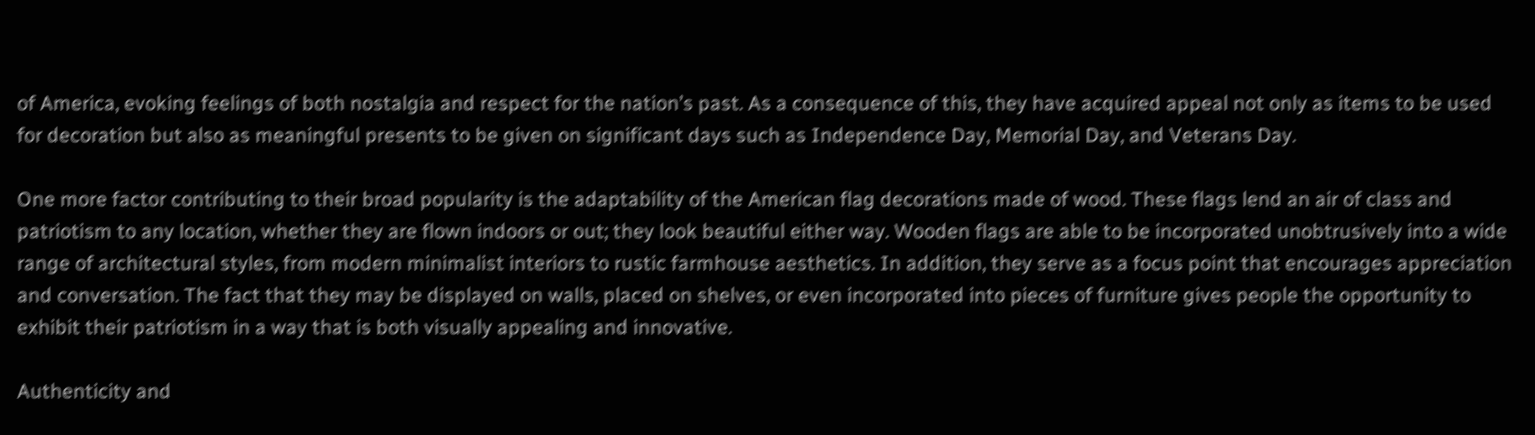of America, evoking feelings of both nostalgia and respect for the nation’s past. As a consequence of this, they have acquired appeal not only as items to be used for decoration but also as meaningful presents to be given on significant days such as Independence Day, Memorial Day, and Veterans Day.

One more factor contributing to their broad popularity is the adaptability of the American flag decorations made of wood. These flags lend an air of class and patriotism to any location, whether they are flown indoors or out; they look beautiful either way. Wooden flags are able to be incorporated unobtrusively into a wide range of architectural styles, from modern minimalist interiors to rustic farmhouse aesthetics. In addition, they serve as a focus point that encourages appreciation and conversation. The fact that they may be displayed on walls, placed on shelves, or even incorporated into pieces of furniture gives people the opportunity to exhibit their patriotism in a way that is both visually appealing and innovative.

Authenticity and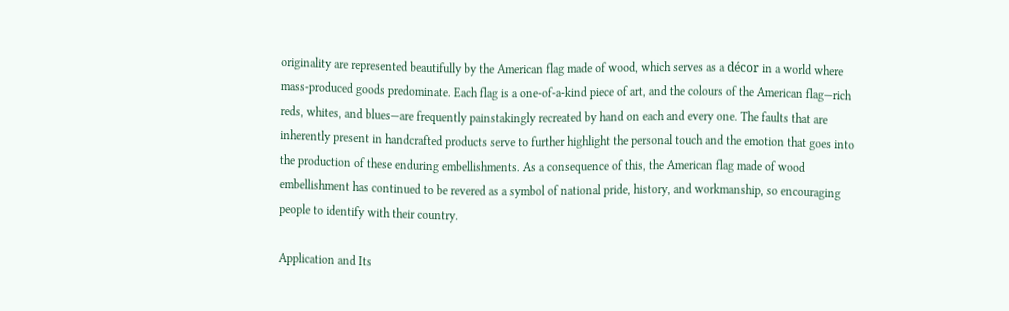originality are represented beautifully by the American flag made of wood, which serves as a décor in a world where mass-produced goods predominate. Each flag is a one-of-a-kind piece of art, and the colours of the American flag—rich reds, whites, and blues—are frequently painstakingly recreated by hand on each and every one. The faults that are inherently present in handcrafted products serve to further highlight the personal touch and the emotion that goes into the production of these enduring embellishments. As a consequence of this, the American flag made of wood embellishment has continued to be revered as a symbol of national pride, history, and workmanship, so encouraging people to identify with their country.

Application and Its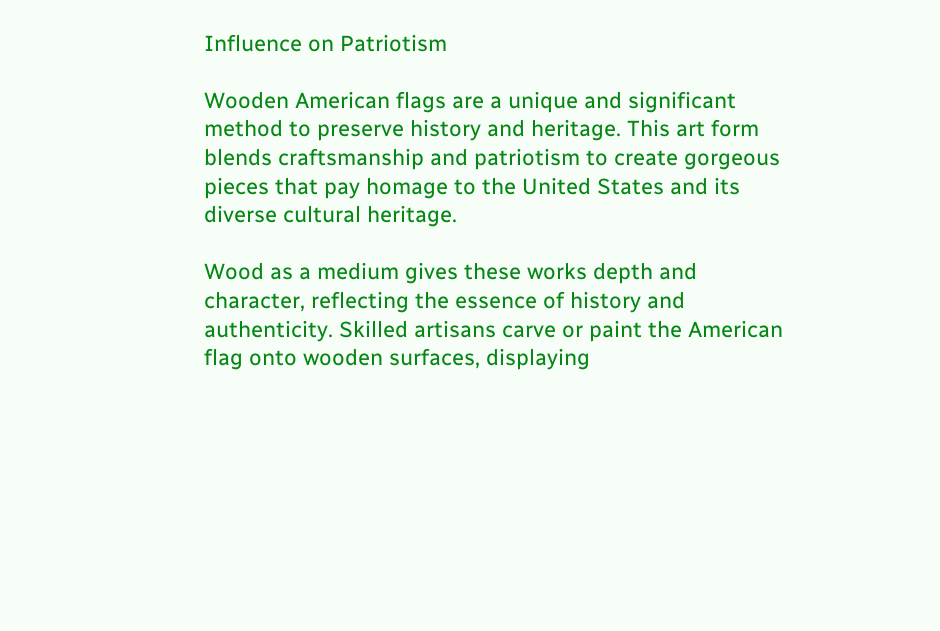Influence on Patriotism

Wooden American flags are a unique and significant method to preserve history and heritage. This art form blends craftsmanship and patriotism to create gorgeous pieces that pay homage to the United States and its diverse cultural heritage.

Wood as a medium gives these works depth and character, reflecting the essence of history and authenticity. Skilled artisans carve or paint the American flag onto wooden surfaces, displaying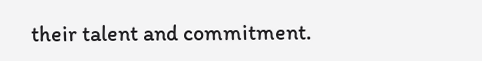their talent and commitment.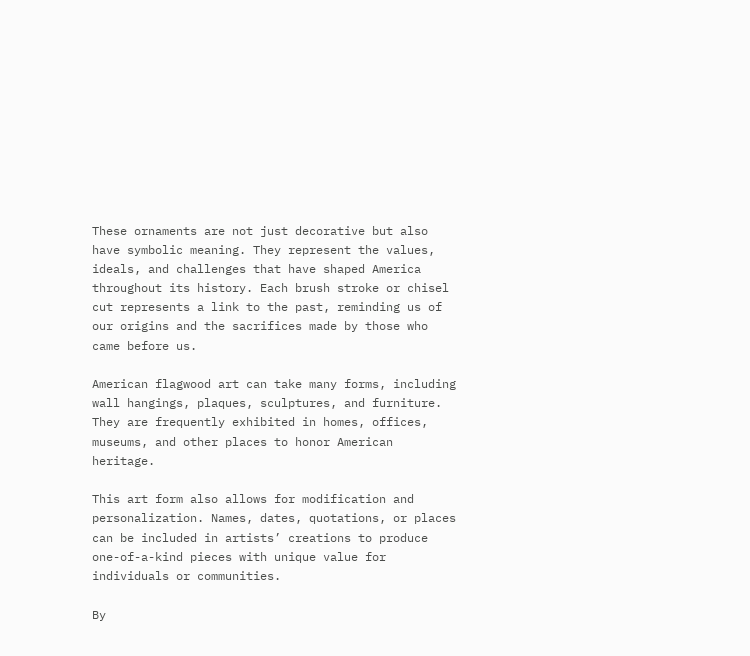These ornaments are not just decorative but also have symbolic meaning. They represent the values, ideals, and challenges that have shaped America throughout its history. Each brush stroke or chisel cut represents a link to the past, reminding us of our origins and the sacrifices made by those who came before us.

American flagwood art can take many forms, including wall hangings, plaques, sculptures, and furniture. They are frequently exhibited in homes, offices, museums, and other places to honor American heritage.

This art form also allows for modification and personalization. Names, dates, quotations, or places can be included in artists’ creations to produce one-of-a-kind pieces with unique value for individuals or communities.

By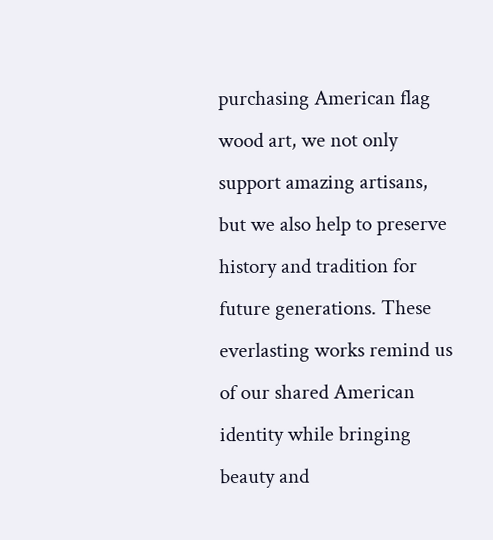purchasing American flag wood art, we not only support amazing artisans, but we also help to preserve history and tradition for future generations. These everlasting works remind us of our shared American identity while bringing beauty and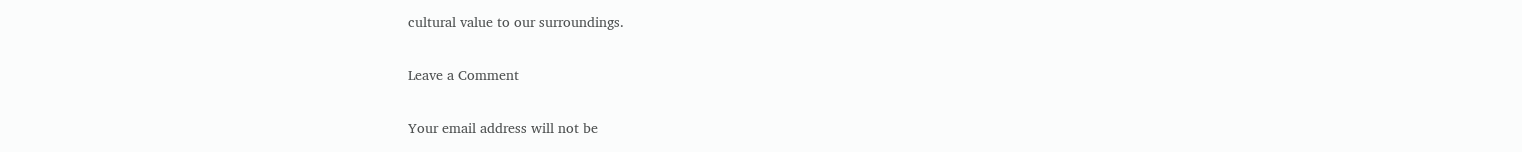cultural value to our surroundings.

Leave a Comment

Your email address will not be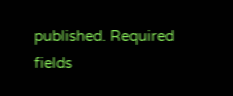published. Required fields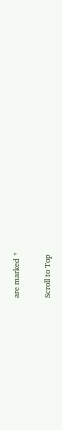are marked *

Scroll to Top